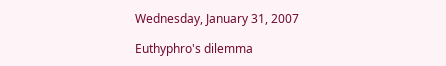Wednesday, January 31, 2007

Euthyphro's dilemma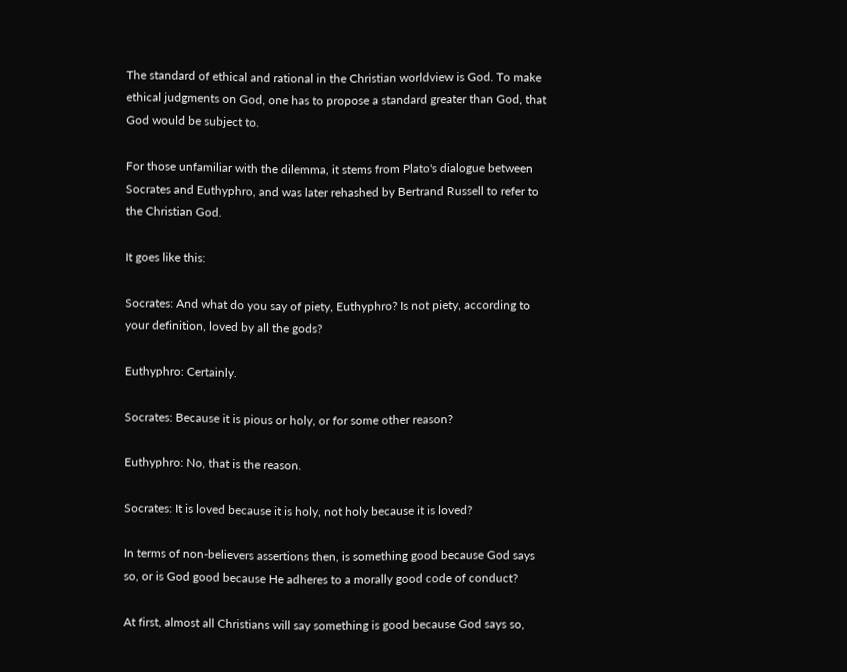The standard of ethical and rational in the Christian worldview is God. To make ethical judgments on God, one has to propose a standard greater than God, that God would be subject to.

For those unfamiliar with the dilemma, it stems from Plato's dialogue between Socrates and Euthyphro, and was later rehashed by Bertrand Russell to refer to the Christian God.

It goes like this:

Socrates: And what do you say of piety, Euthyphro? Is not piety, according to your definition, loved by all the gods?

Euthyphro: Certainly.

Socrates: Because it is pious or holy, or for some other reason?

Euthyphro: No, that is the reason.

Socrates: It is loved because it is holy, not holy because it is loved?

In terms of non-believers assertions then, is something good because God says so, or is God good because He adheres to a morally good code of conduct?

At first, almost all Christians will say something is good because God says so,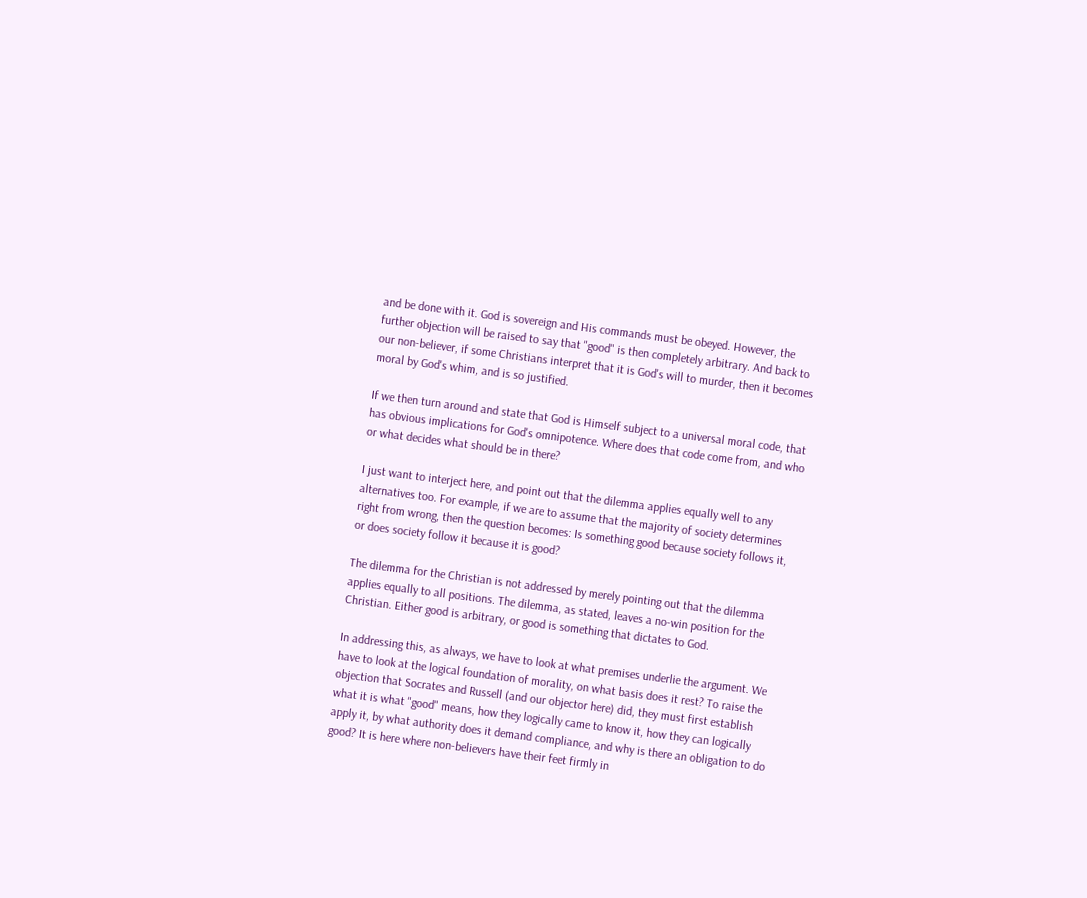and be done with it. God is sovereign and His commands must be obeyed. However, the further objection will be raised to say that "good" is then completely arbitrary. And back to our non-believer, if some Christians interpret that it is God's will to murder, then it becomes moral by God's whim, and is so justified.

If we then turn around and state that God is Himself subject to a universal moral code, that has obvious implications for God's omnipotence. Where does that code come from, and who or what decides what should be in there?

I just want to interject here, and point out that the dilemma applies equally well to any alternatives too. For example, if we are to assume that the majority of society determines right from wrong, then the question becomes: Is something good because society follows it, or does society follow it because it is good?

The dilemma for the Christian is not addressed by merely pointing out that the dilemma applies equally to all positions. The dilemma, as stated, leaves a no-win position for the Christian. Either good is arbitrary, or good is something that dictates to God.

In addressing this, as always, we have to look at what premises underlie the argument. We have to look at the logical foundation of morality, on what basis does it rest? To raise the objection that Socrates and Russell (and our objector here) did, they must first establish what it is what "good" means, how they logically came to know it, how they can logically apply it, by what authority does it demand compliance, and why is there an obligation to do good? It is here where non-believers have their feet firmly in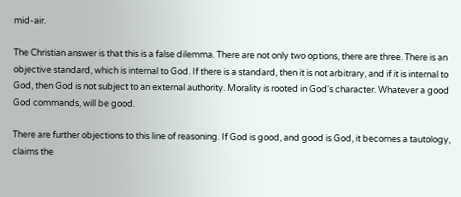mid-air.

The Christian answer is that this is a false dilemma. There are not only two options, there are three. There is an objective standard, which is internal to God. If there is a standard, then it is not arbitrary, and if it is internal to God, then God is not subject to an external authority. Morality is rooted in God's character. Whatever a good God commands, will be good.

There are further objections to this line of reasoning. If God is good, and good is God, it becomes a tautology, claims the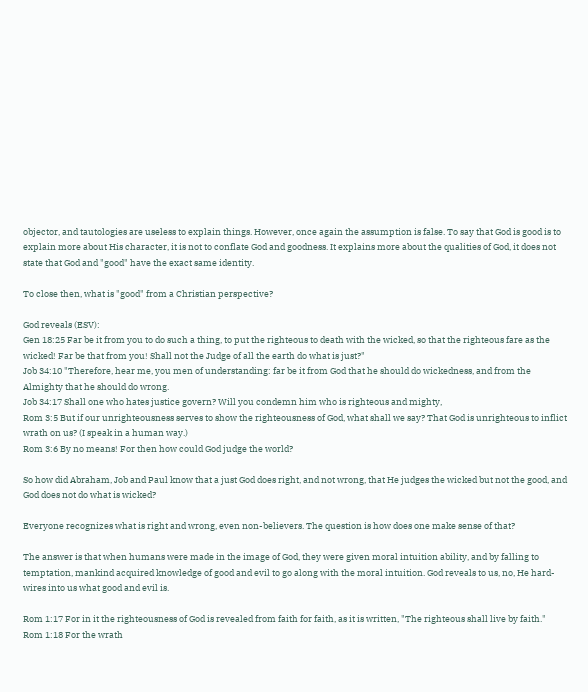objector, and tautologies are useless to explain things. However, once again the assumption is false. To say that God is good is to explain more about His character, it is not to conflate God and goodness. It explains more about the qualities of God, it does not state that God and "good" have the exact same identity.

To close then, what is "good" from a Christian perspective?

God reveals (ESV):
Gen 18:25 Far be it from you to do such a thing, to put the righteous to death with the wicked, so that the righteous fare as the wicked! Far be that from you! Shall not the Judge of all the earth do what is just?"
Job 34:10 "Therefore, hear me, you men of understanding: far be it from God that he should do wickedness, and from the Almighty that he should do wrong.
Job 34:17 Shall one who hates justice govern? Will you condemn him who is righteous and mighty,
Rom 3:5 But if our unrighteousness serves to show the righteousness of God, what shall we say? That God is unrighteous to inflict wrath on us? (I speak in a human way.)
Rom 3:6 By no means! For then how could God judge the world?

So how did Abraham, Job and Paul know that a just God does right, and not wrong, that He judges the wicked but not the good, and God does not do what is wicked?

Everyone recognizes what is right and wrong, even non-believers. The question is how does one make sense of that?

The answer is that when humans were made in the image of God, they were given moral intuition ability, and by falling to temptation, mankind acquired knowledge of good and evil to go along with the moral intuition. God reveals to us, no, He hard-wires into us what good and evil is.

Rom 1:17 For in it the righteousness of God is revealed from faith for faith, as it is written, "The righteous shall live by faith."
Rom 1:18 For the wrath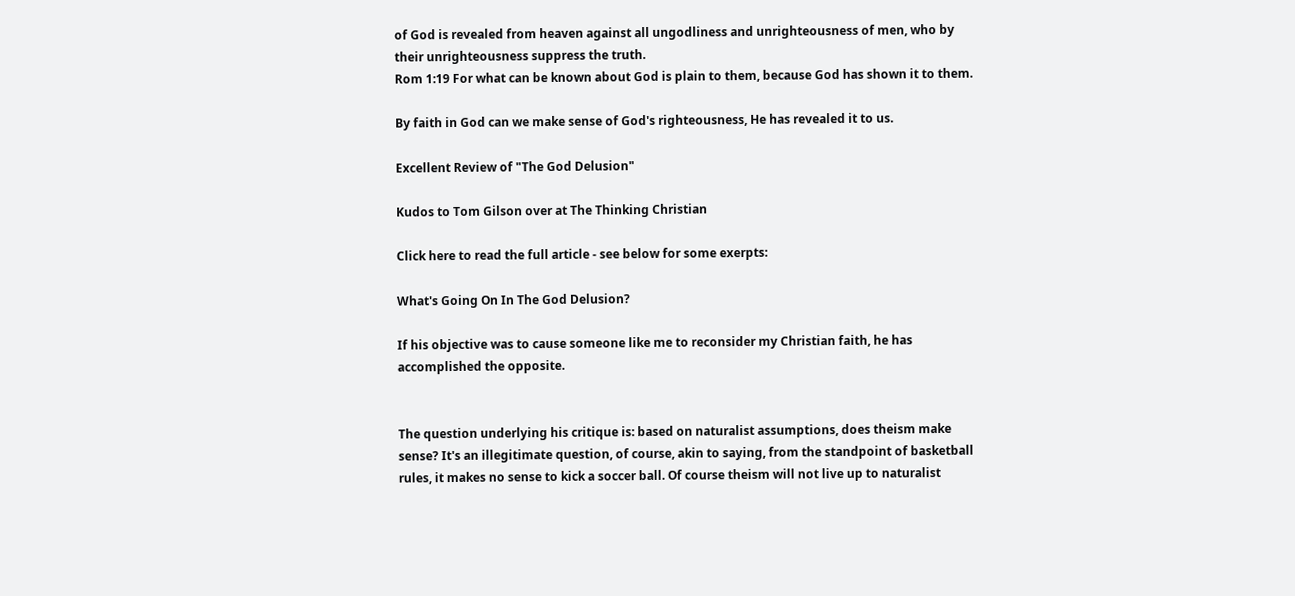of God is revealed from heaven against all ungodliness and unrighteousness of men, who by their unrighteousness suppress the truth.
Rom 1:19 For what can be known about God is plain to them, because God has shown it to them.

By faith in God can we make sense of God's righteousness, He has revealed it to us.

Excellent Review of "The God Delusion"

Kudos to Tom Gilson over at The Thinking Christian

Click here to read the full article - see below for some exerpts:

What's Going On In The God Delusion?

If his objective was to cause someone like me to reconsider my Christian faith, he has accomplished the opposite.


The question underlying his critique is: based on naturalist assumptions, does theism make sense? It's an illegitimate question, of course, akin to saying, from the standpoint of basketball rules, it makes no sense to kick a soccer ball. Of course theism will not live up to naturalist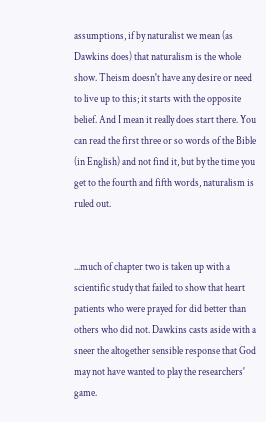assumptions, if by naturalist we mean (as Dawkins does) that naturalism is the whole show. Theism doesn't have any desire or need to live up to this; it starts with the opposite belief. And I mean it really does start there. You can read the first three or so words of the Bible (in English) and not find it, but by the time you get to the fourth and fifth words, naturalism is ruled out.


...much of chapter two is taken up with a scientific study that failed to show that heart patients who were prayed for did better than others who did not. Dawkins casts aside with a sneer the altogether sensible response that God may not have wanted to play the researchers' game.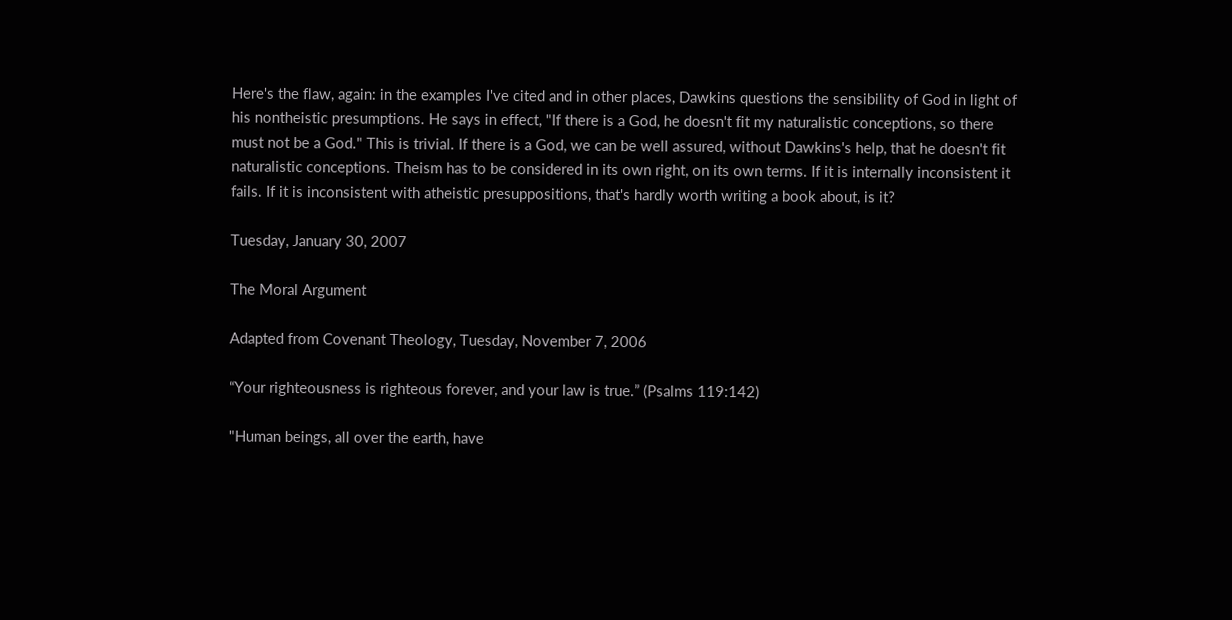Here's the flaw, again: in the examples I've cited and in other places, Dawkins questions the sensibility of God in light of his nontheistic presumptions. He says in effect, "If there is a God, he doesn't fit my naturalistic conceptions, so there must not be a God." This is trivial. If there is a God, we can be well assured, without Dawkins's help, that he doesn't fit naturalistic conceptions. Theism has to be considered in its own right, on its own terms. If it is internally inconsistent it fails. If it is inconsistent with atheistic presuppositions, that's hardly worth writing a book about, is it?

Tuesday, January 30, 2007

The Moral Argument

Adapted from Covenant Theology, Tuesday, November 7, 2006

“Your righteousness is righteous forever, and your law is true.” (Psalms 119:142)

"Human beings, all over the earth, have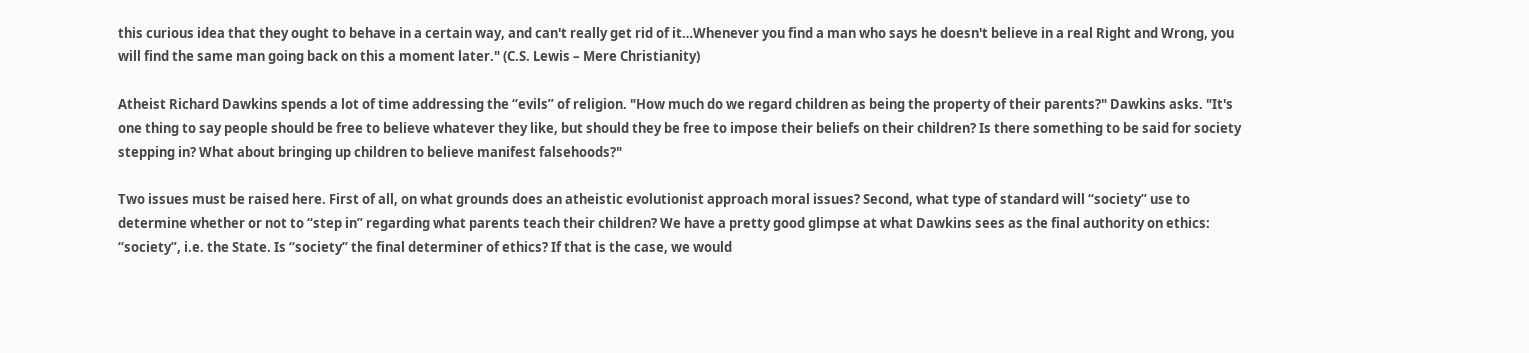this curious idea that they ought to behave in a certain way, and can't really get rid of it…Whenever you find a man who says he doesn't believe in a real Right and Wrong, you will find the same man going back on this a moment later." (C.S. Lewis – Mere Christianity)

Atheist Richard Dawkins spends a lot of time addressing the “evils” of religion. "How much do we regard children as being the property of their parents?" Dawkins asks. "It's one thing to say people should be free to believe whatever they like, but should they be free to impose their beliefs on their children? Is there something to be said for society stepping in? What about bringing up children to believe manifest falsehoods?"

Two issues must be raised here. First of all, on what grounds does an atheistic evolutionist approach moral issues? Second, what type of standard will “society” use to determine whether or not to “step in” regarding what parents teach their children? We have a pretty good glimpse at what Dawkins sees as the final authority on ethics: “society”, i.e. the State. Is “society” the final determiner of ethics? If that is the case, we would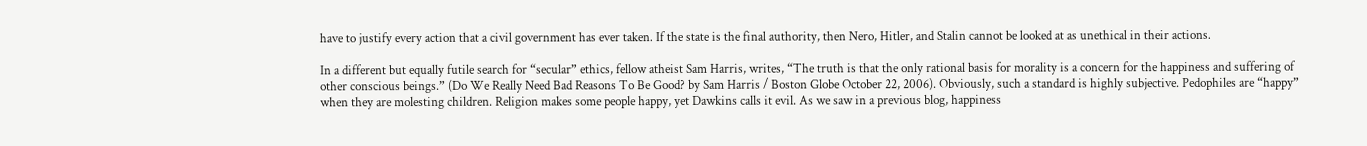have to justify every action that a civil government has ever taken. If the state is the final authority, then Nero, Hitler, and Stalin cannot be looked at as unethical in their actions.

In a different but equally futile search for “secular” ethics, fellow atheist Sam Harris, writes, “The truth is that the only rational basis for morality is a concern for the happiness and suffering of other conscious beings.” (Do We Really Need Bad Reasons To Be Good? by Sam Harris / Boston Globe October 22, 2006). Obviously, such a standard is highly subjective. Pedophiles are “happy” when they are molesting children. Religion makes some people happy, yet Dawkins calls it evil. As we saw in a previous blog, happiness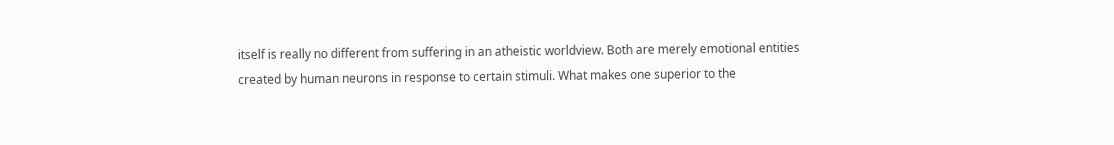itself is really no different from suffering in an atheistic worldview. Both are merely emotional entities created by human neurons in response to certain stimuli. What makes one superior to the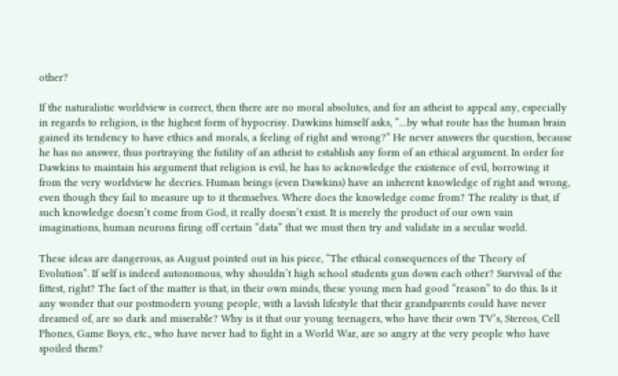other?

If the naturalistic worldview is correct, then there are no moral absolutes, and for an atheist to appeal any, especially in regards to religion, is the highest form of hypocrisy. Dawkins himself asks, “…by what route has the human brain gained its tendency to have ethics and morals, a feeling of right and wrong?” He never answers the question, because he has no answer, thus portraying the futility of an atheist to establish any form of an ethical argument. In order for Dawkins to maintain his argument that religion is evil, he has to acknowledge the existence of evil, borrowing it from the very worldview he decries. Human beings (even Dawkins) have an inherent knowledge of right and wrong, even though they fail to measure up to it themselves. Where does the knowledge come from? The reality is that, if such knowledge doesn’t come from God, it really doesn’t exist. It is merely the product of our own vain imaginations, human neurons firing off certain “data” that we must then try and validate in a secular world.

These ideas are dangerous, as August pointed out in his piece, “The ethical consequences of the Theory of Evolution”. If self is indeed autonomous, why shouldn’t high school students gun down each other? Survival of the fittest, right? The fact of the matter is that, in their own minds, these young men had good “reason” to do this. Is it any wonder that our postmodern young people, with a lavish lifestyle that their grandparents could have never dreamed of, are so dark and miserable? Why is it that our young teenagers, who have their own TV’s, Stereos, Cell Phones, Game Boys, etc., who have never had to fight in a World War, are so angry at the very people who have spoiled them?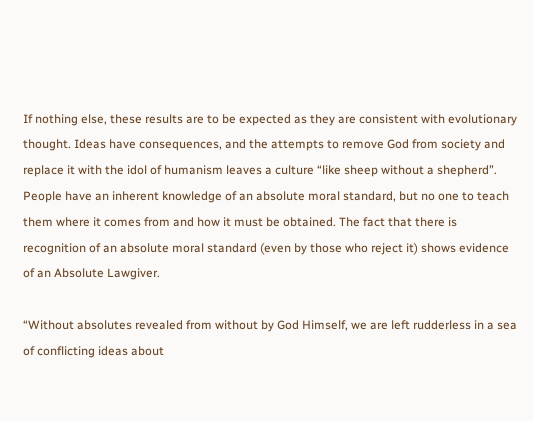If nothing else, these results are to be expected as they are consistent with evolutionary thought. Ideas have consequences, and the attempts to remove God from society and replace it with the idol of humanism leaves a culture “like sheep without a shepherd”. People have an inherent knowledge of an absolute moral standard, but no one to teach them where it comes from and how it must be obtained. The fact that there is recognition of an absolute moral standard (even by those who reject it) shows evidence of an Absolute Lawgiver.

“Without absolutes revealed from without by God Himself, we are left rudderless in a sea of conflicting ideas about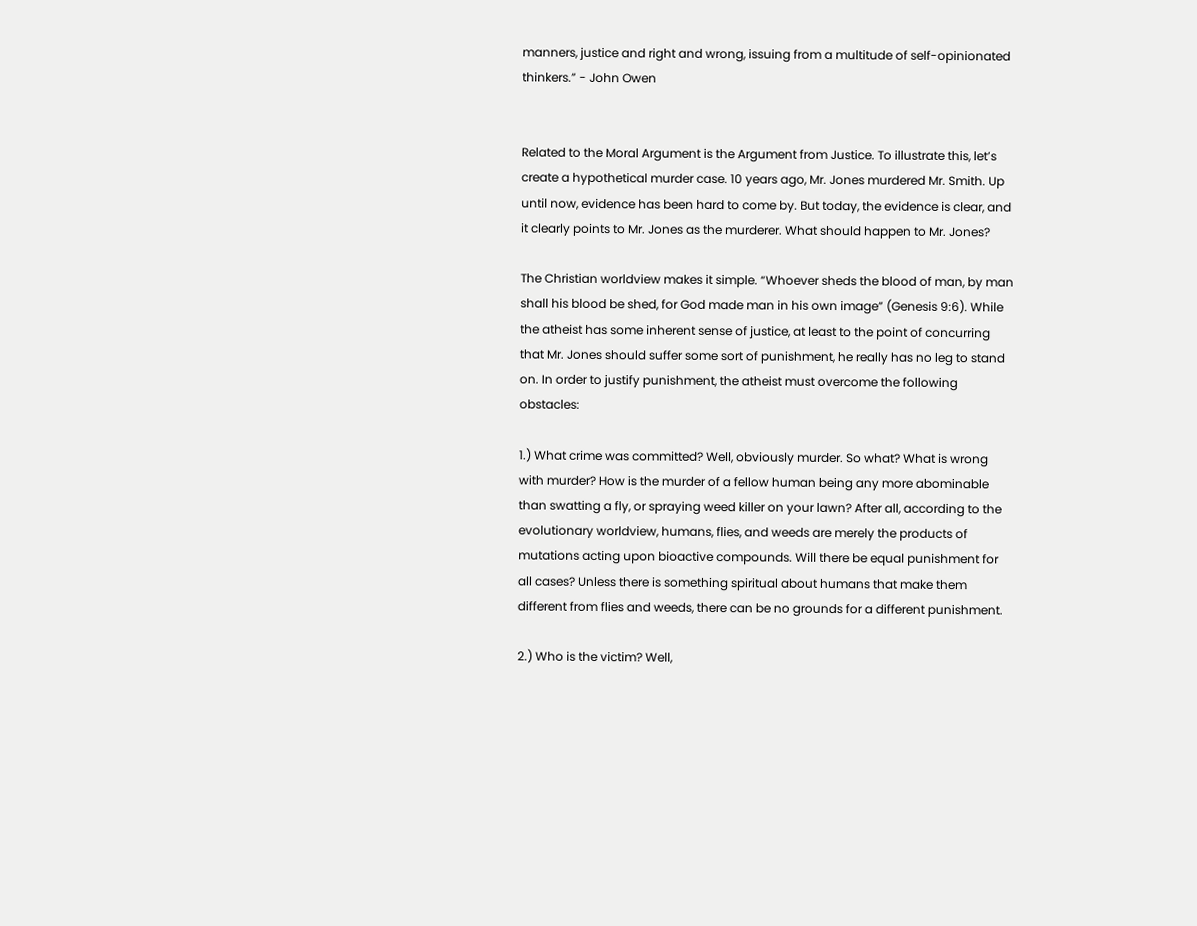manners, justice and right and wrong, issuing from a multitude of self-opinionated thinkers.” - John Owen


Related to the Moral Argument is the Argument from Justice. To illustrate this, let’s create a hypothetical murder case. 10 years ago, Mr. Jones murdered Mr. Smith. Up until now, evidence has been hard to come by. But today, the evidence is clear, and it clearly points to Mr. Jones as the murderer. What should happen to Mr. Jones?

The Christian worldview makes it simple. “Whoever sheds the blood of man, by man shall his blood be shed, for God made man in his own image” (Genesis 9:6). While the atheist has some inherent sense of justice, at least to the point of concurring that Mr. Jones should suffer some sort of punishment, he really has no leg to stand on. In order to justify punishment, the atheist must overcome the following obstacles:

1.) What crime was committed? Well, obviously murder. So what? What is wrong with murder? How is the murder of a fellow human being any more abominable than swatting a fly, or spraying weed killer on your lawn? After all, according to the evolutionary worldview, humans, flies, and weeds are merely the products of mutations acting upon bioactive compounds. Will there be equal punishment for all cases? Unless there is something spiritual about humans that make them different from flies and weeds, there can be no grounds for a different punishment.

2.) Who is the victim? Well,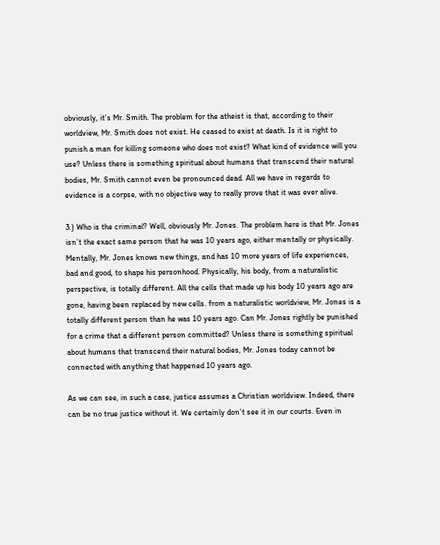obviously, it’s Mr. Smith. The problem for the atheist is that, according to their worldview, Mr. Smith does not exist. He ceased to exist at death. Is it is right to punish a man for killing someone who does not exist? What kind of evidence will you use? Unless there is something spiritual about humans that transcend their natural bodies, Mr. Smith cannot even be pronounced dead. All we have in regards to evidence is a corpse, with no objective way to really prove that it was ever alive.

3.) Who is the criminal? Well, obviously Mr. Jones. The problem here is that Mr. Jones isn’t the exact same person that he was 10 years ago, either mentally or physically. Mentally, Mr. Jones knows new things, and has 10 more years of life experiences, bad and good, to shape his personhood. Physically, his body, from a naturalistic perspective, is totally different. All the cells that made up his body 10 years ago are gone, having been replaced by new cells. from a naturalistic worldview, Mr. Jones is a totally different person than he was 10 years ago. Can Mr. Jones rightly be punished for a crime that a different person committed? Unless there is something spiritual about humans that transcend their natural bodies, Mr. Jones today cannot be connected with anything that happened 10 years ago.

As we can see, in such a case, justice assumes a Christian worldview. Indeed, there can be no true justice without it. We certainly don’t see it in our courts. Even in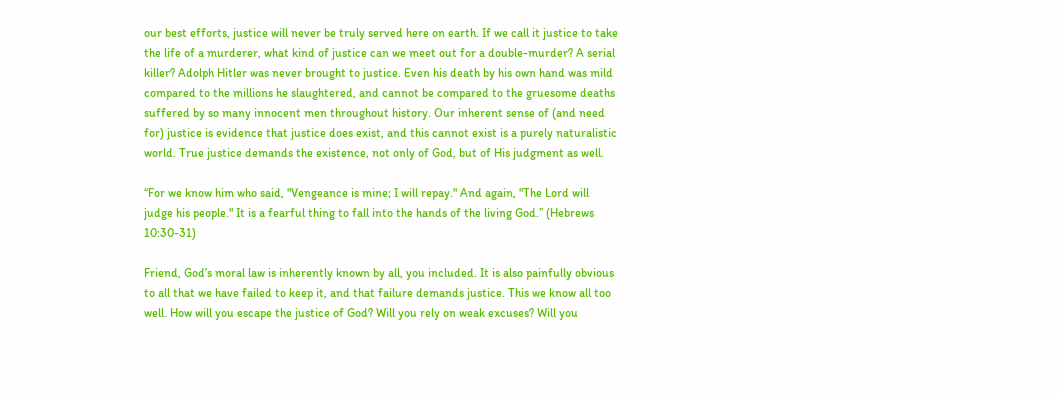our best efforts, justice will never be truly served here on earth. If we call it justice to take the life of a murderer, what kind of justice can we meet out for a double-murder? A serial killer? Adolph Hitler was never brought to justice. Even his death by his own hand was mild compared to the millions he slaughtered, and cannot be compared to the gruesome deaths suffered by so many innocent men throughout history. Our inherent sense of (and need for) justice is evidence that justice does exist, and this cannot exist is a purely naturalistic world. True justice demands the existence, not only of God, but of His judgment as well.

“For we know him who said, "Vengeance is mine; I will repay." And again, "The Lord will judge his people." It is a fearful thing to fall into the hands of the living God.” (Hebrews 10:30-31)

Friend, God’s moral law is inherently known by all, you included. It is also painfully obvious to all that we have failed to keep it, and that failure demands justice. This we know all too well. How will you escape the justice of God? Will you rely on weak excuses? Will you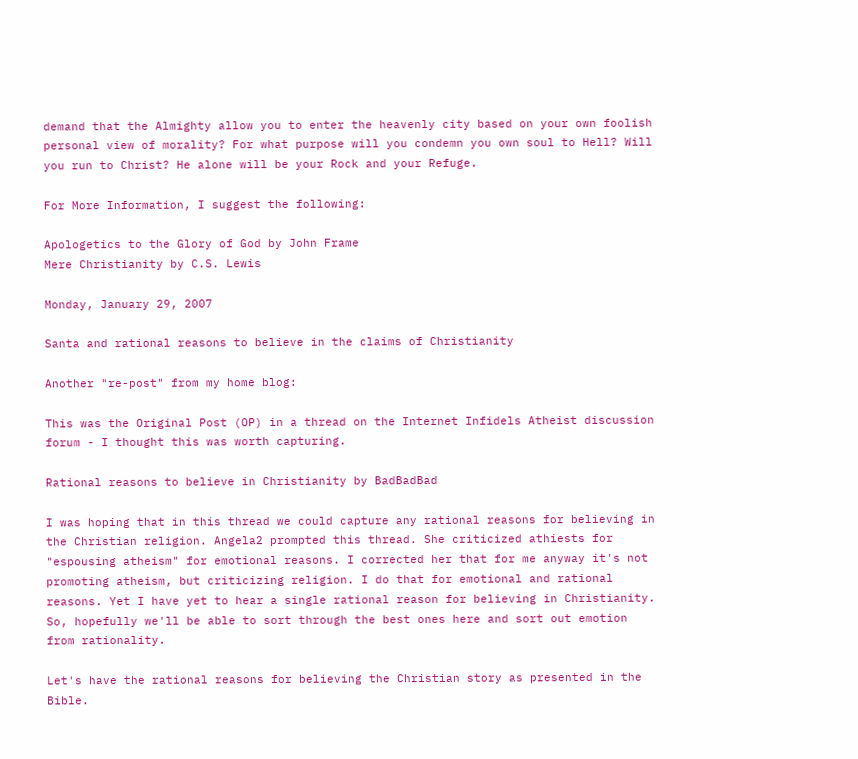demand that the Almighty allow you to enter the heavenly city based on your own foolish personal view of morality? For what purpose will you condemn you own soul to Hell? Will you run to Christ? He alone will be your Rock and your Refuge.

For More Information, I suggest the following:

Apologetics to the Glory of God by John Frame
Mere Christianity by C.S. Lewis

Monday, January 29, 2007

Santa and rational reasons to believe in the claims of Christianity

Another "re-post" from my home blog:

This was the Original Post (OP) in a thread on the Internet Infidels Atheist discussion forum - I thought this was worth capturing.

Rational reasons to believe in Christianity by BadBadBad

I was hoping that in this thread we could capture any rational reasons for believing in the Christian religion. Angela2 prompted this thread. She criticized athiests for "espousing atheism" for emotional reasons. I corrected her that for me anyway it's not promoting atheism, but criticizing religion. I do that for emotional and rational reasons. Yet I have yet to hear a single rational reason for believing in Christianity. So, hopefully we'll be able to sort through the best ones here and sort out emotion from rationality.

Let's have the rational reasons for believing the Christian story as presented in the Bible.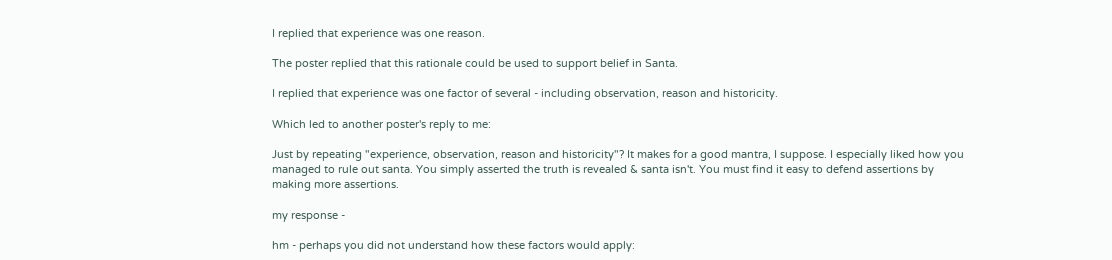I replied that experience was one reason.

The poster replied that this rationale could be used to support belief in Santa.

I replied that experience was one factor of several - including observation, reason and historicity.

Which led to another poster's reply to me:

Just by repeating "experience, observation, reason and historicity"? It makes for a good mantra, I suppose. I especially liked how you managed to rule out santa. You simply asserted the truth is revealed & santa isn't. You must find it easy to defend assertions by making more assertions.

my response -

hm - perhaps you did not understand how these factors would apply: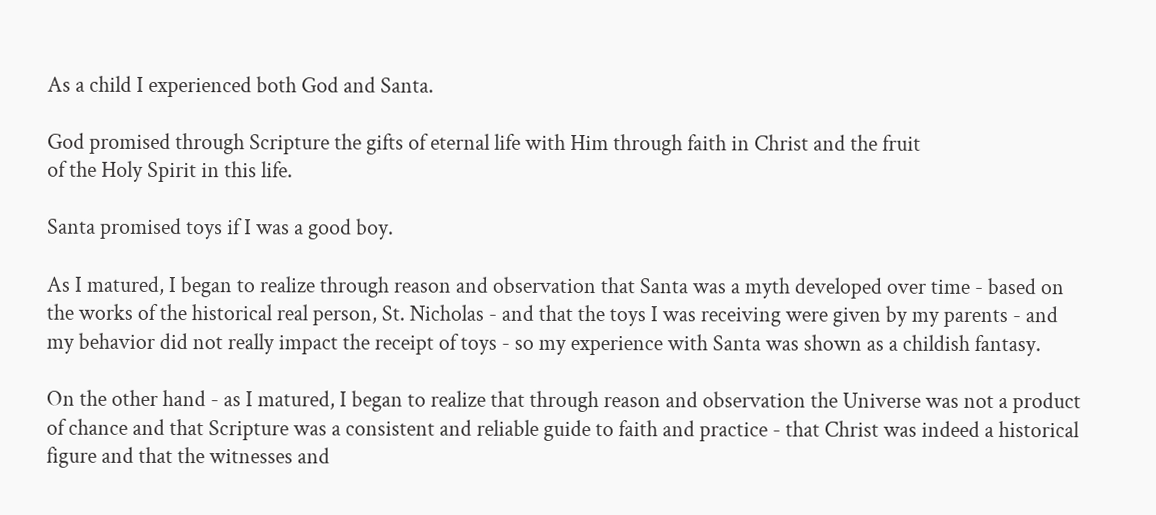As a child I experienced both God and Santa.

God promised through Scripture the gifts of eternal life with Him through faith in Christ and the fruit
of the Holy Spirit in this life.

Santa promised toys if I was a good boy.

As I matured, I began to realize through reason and observation that Santa was a myth developed over time - based on the works of the historical real person, St. Nicholas - and that the toys I was receiving were given by my parents - and my behavior did not really impact the receipt of toys - so my experience with Santa was shown as a childish fantasy.

On the other hand - as I matured, I began to realize that through reason and observation the Universe was not a product of chance and that Scripture was a consistent and reliable guide to faith and practice - that Christ was indeed a historical figure and that the witnesses and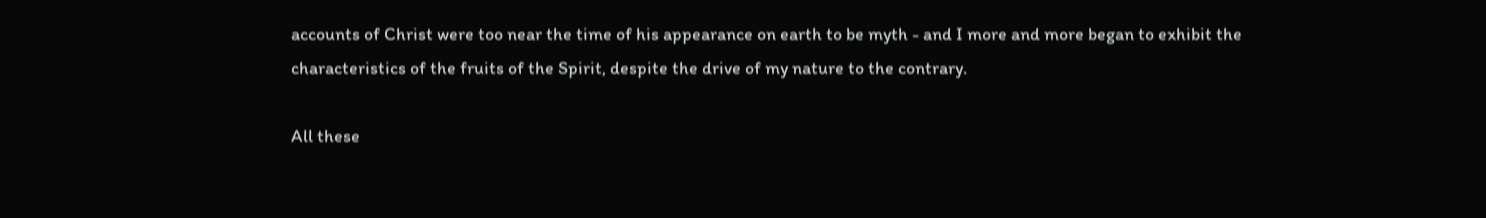accounts of Christ were too near the time of his appearance on earth to be myth - and I more and more began to exhibit the characteristics of the fruits of the Spirit, despite the drive of my nature to the contrary.

All these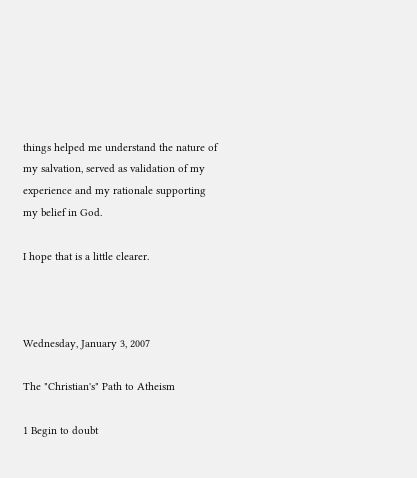things helped me understand the nature of my salvation, served as validation of my experience and my rationale supporting my belief in God.

I hope that is a little clearer.



Wednesday, January 3, 2007

The "Christian's" Path to Atheism

1 Begin to doubt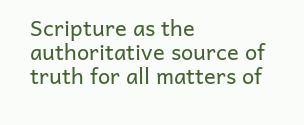Scripture as the authoritative source of truth for all matters of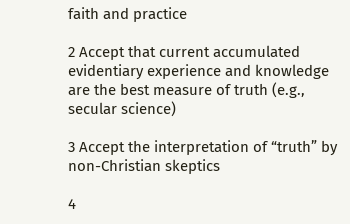faith and practice

2 Accept that current accumulated evidentiary experience and knowledge are the best measure of truth (e.g., secular science)

3 Accept the interpretation of “truth” by non-Christian skeptics

4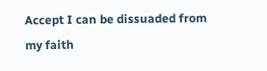Accept I can be dissuaded from my faith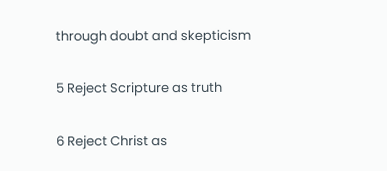through doubt and skepticism

5 Reject Scripture as truth

6 Reject Christ as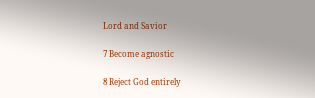Lord and Savior

7 Become agnostic

8 Reject God entirely